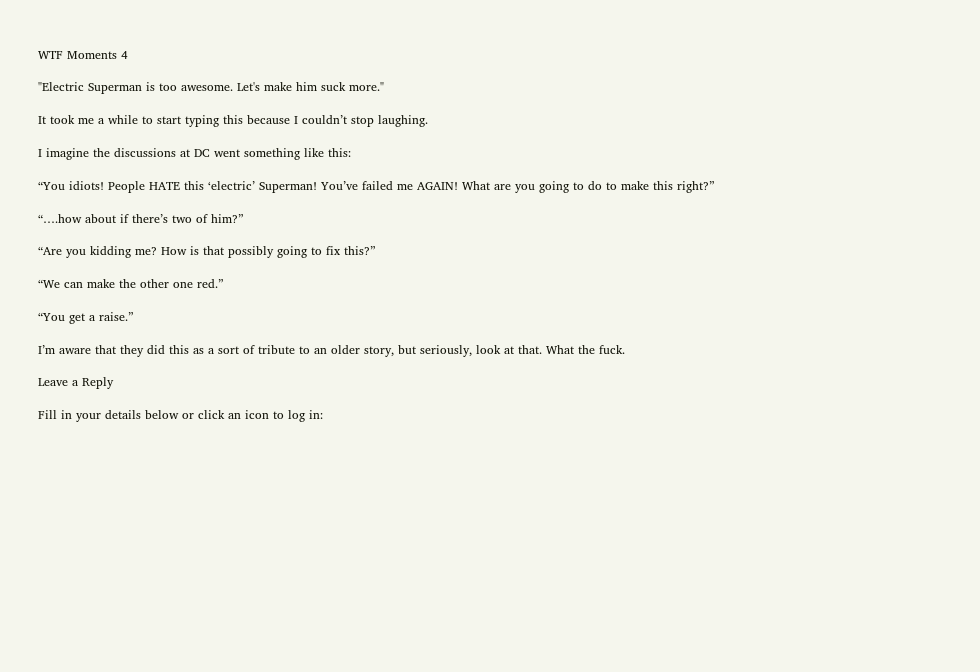WTF Moments 4

"Electric Superman is too awesome. Let's make him suck more."

It took me a while to start typing this because I couldn’t stop laughing.

I imagine the discussions at DC went something like this:

“You idiots! People HATE this ‘electric’ Superman! You’ve failed me AGAIN! What are you going to do to make this right?”

“….how about if there’s two of him?”

“Are you kidding me? How is that possibly going to fix this?”

“We can make the other one red.”

“You get a raise.”

I’m aware that they did this as a sort of tribute to an older story, but seriously, look at that. What the fuck.

Leave a Reply

Fill in your details below or click an icon to log in: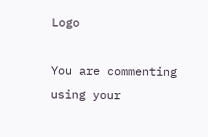Logo

You are commenting using your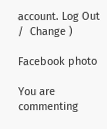account. Log Out /  Change )

Facebook photo

You are commenting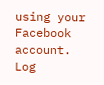using your Facebook account. Log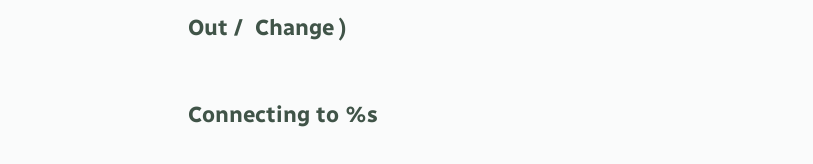Out /  Change )

Connecting to %s